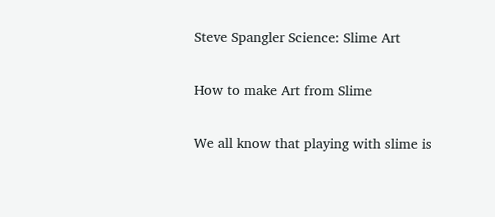Steve Spangler Science: Slime Art

How to make Art from Slime

We all know that playing with slime is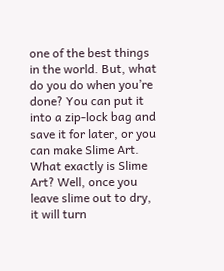one of the best things in the world. But, what do you do when you’re done? You can put it into a zip-lock bag and save it for later, or you can make Slime Art. What exactly is Slime Art? Well, once you leave slime out to dry, it will turn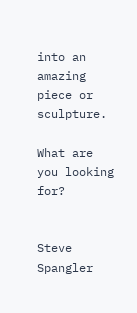into an amazing piece or sculpture.

What are you looking for?


Steve Spangler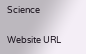Science

Website URL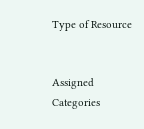Type of Resource


Assigned Categories